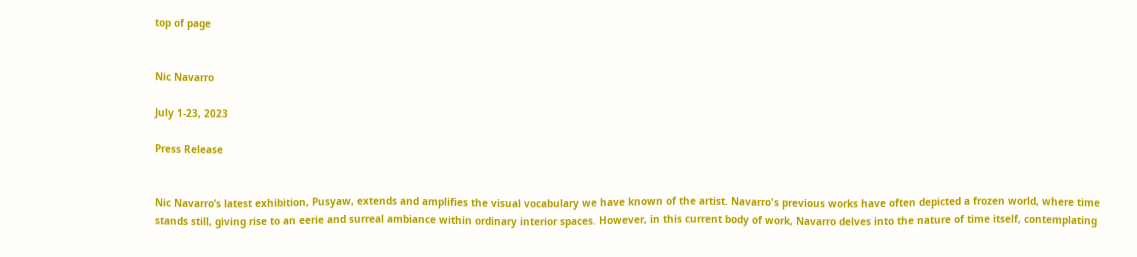top of page


Nic Navarro

July 1-23, 2023

Press Release


Nic Navarro’s latest exhibition, Pusyaw, extends and amplifies the visual vocabulary we have known of the artist. Navarro's previous works have often depicted a frozen world, where time stands still, giving rise to an eerie and surreal ambiance within ordinary interior spaces. However, in this current body of work, Navarro delves into the nature of time itself, contemplating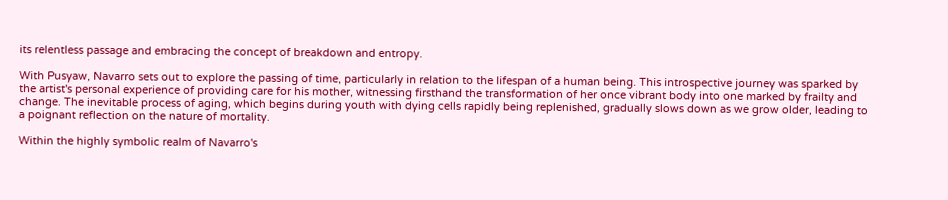its relentless passage and embracing the concept of breakdown and entropy.

With Pusyaw, Navarro sets out to explore the passing of time, particularly in relation to the lifespan of a human being. This introspective journey was sparked by the artist's personal experience of providing care for his mother, witnessing firsthand the transformation of her once vibrant body into one marked by frailty and change. The inevitable process of aging, which begins during youth with dying cells rapidly being replenished, gradually slows down as we grow older, leading to a poignant reflection on the nature of mortality.

Within the highly symbolic realm of Navarro's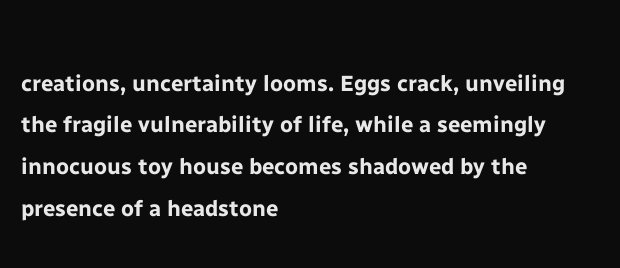creations, uncertainty looms. Eggs crack, unveiling the fragile vulnerability of life, while a seemingly innocuous toy house becomes shadowed by the presence of a headstone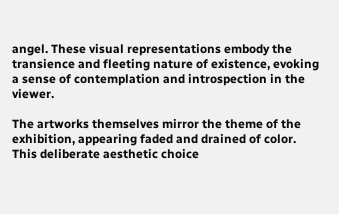angel. These visual representations embody the transience and fleeting nature of existence, evoking a sense of contemplation and introspection in the viewer.

The artworks themselves mirror the theme of the exhibition, appearing faded and drained of color. This deliberate aesthetic choice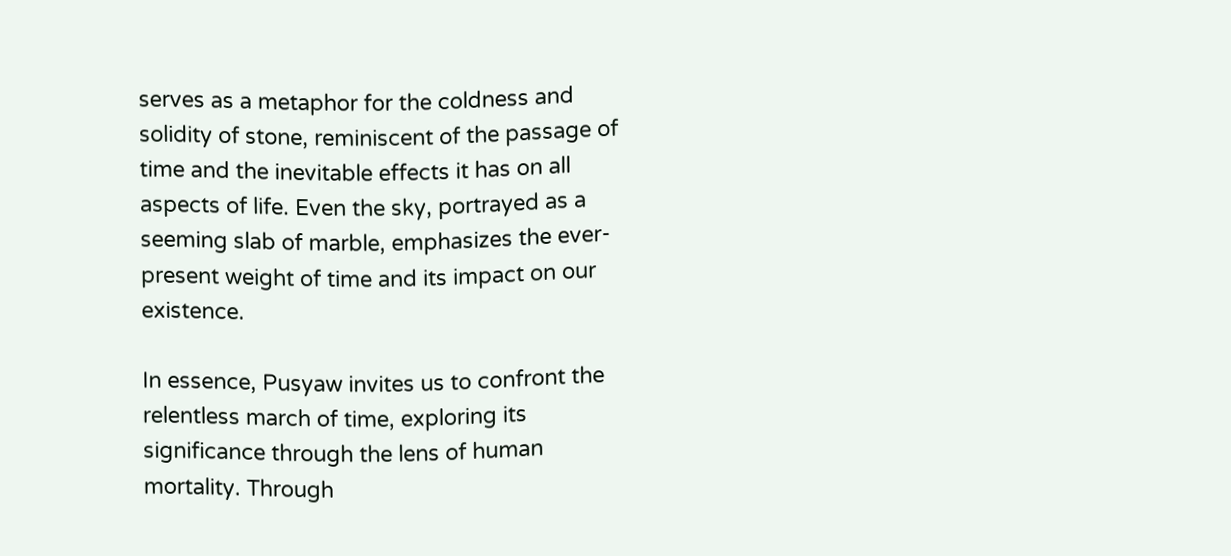serves as a metaphor for the coldness and solidity of stone, reminiscent of the passage of time and the inevitable effects it has on all aspects of life. Even the sky, portrayed as a seeming slab of marble, emphasizes the ever-present weight of time and its impact on our existence.

In essence, Pusyaw invites us to confront the relentless march of time, exploring its significance through the lens of human mortality. Through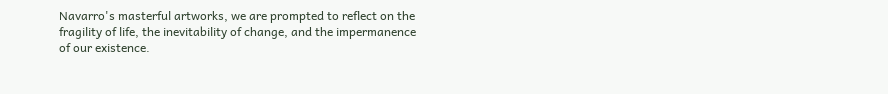Navarro's masterful artworks, we are prompted to reflect on the fragility of life, the inevitability of change, and the impermanence of our existence.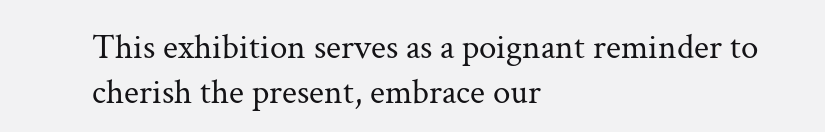This exhibition serves as a poignant reminder to cherish the present, embrace our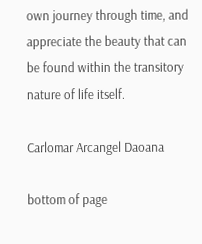own journey through time, and appreciate the beauty that can be found within the transitory nature of life itself.

Carlomar Arcangel Daoana

bottom of page